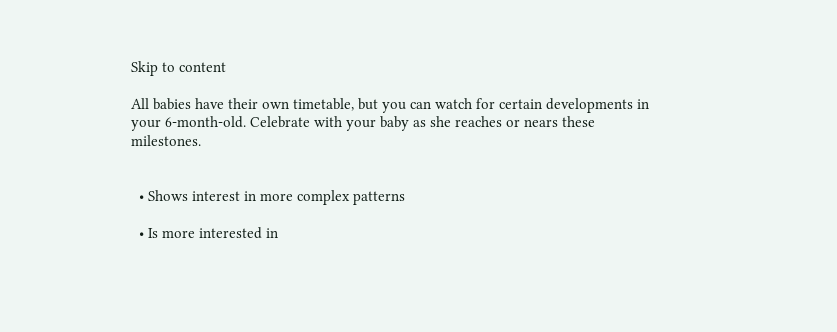Skip to content

All babies have their own timetable, but you can watch for certain developments in your 6-month-old. Celebrate with your baby as she reaches or nears these milestones.


  • Shows interest in more complex patterns

  • Is more interested in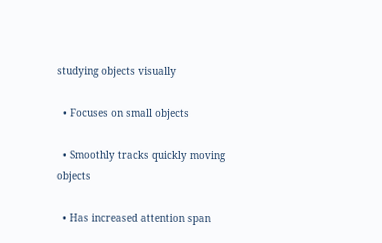studying objects visually

  • Focuses on small objects

  • Smoothly tracks quickly moving objects

  • Has increased attention span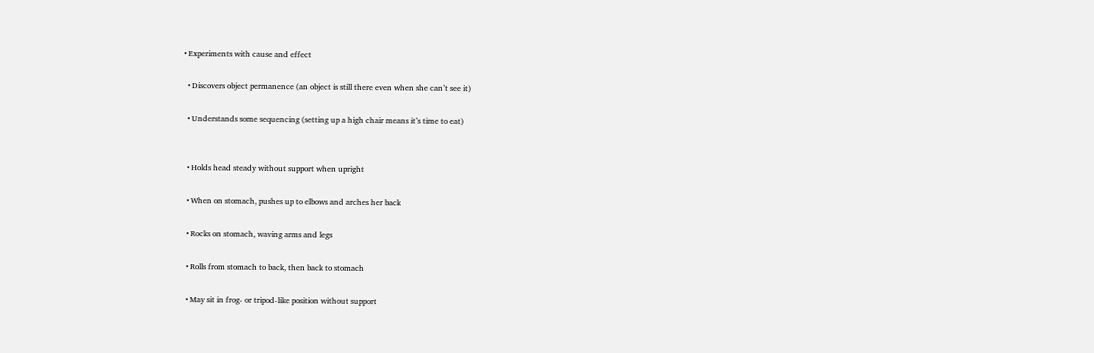• Experiments with cause and effect

  • Discovers object permanence (an object is still there even when she can’t see it)

  • Understands some sequencing (setting up a high chair means it’s time to eat)


  • Holds head steady without support when upright

  • When on stomach, pushes up to elbows and arches her back

  • Rocks on stomach, waving arms and legs

  • Rolls from stomach to back, then back to stomach

  • May sit in frog- or tripod-like position without support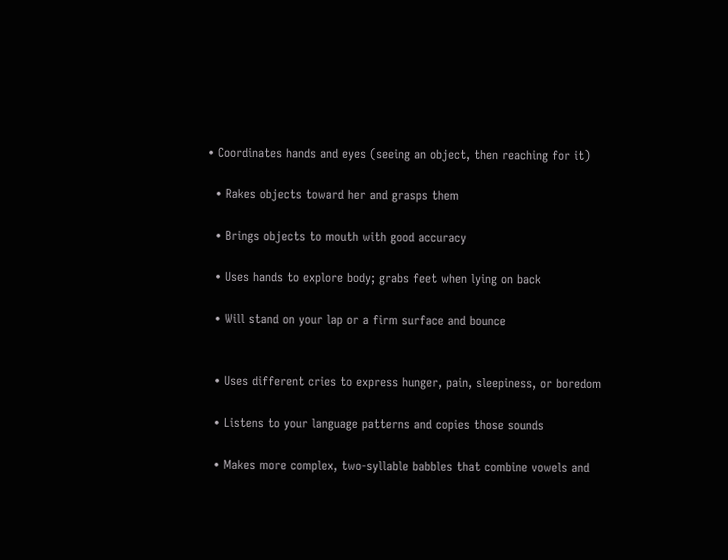• Coordinates hands and eyes (seeing an object, then reaching for it)

  • Rakes objects toward her and grasps them

  • Brings objects to mouth with good accuracy

  • Uses hands to explore body; grabs feet when lying on back

  • Will stand on your lap or a firm surface and bounce


  • Uses different cries to express hunger, pain, sleepiness, or boredom

  • Listens to your language patterns and copies those sounds

  • Makes more complex, two-syllable babbles that combine vowels and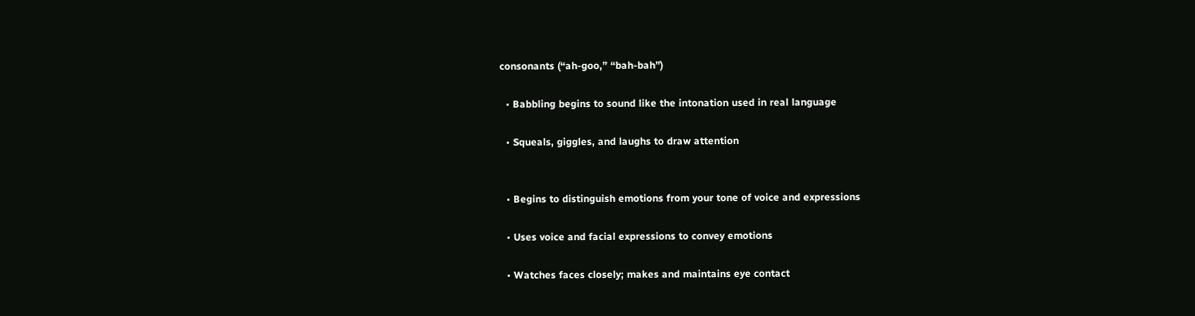consonants (“ah-goo,” “bah-bah”)

  • Babbling begins to sound like the intonation used in real language

  • Squeals, giggles, and laughs to draw attention


  • Begins to distinguish emotions from your tone of voice and expressions

  • Uses voice and facial expressions to convey emotions

  • Watches faces closely; makes and maintains eye contact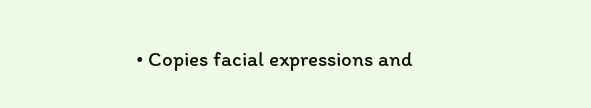• Copies facial expressions and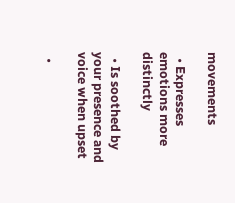movements

  • Expresses emotions more distinctly

  • Is soothed by your presence and voice when upset

  •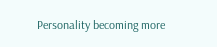Personality becoming more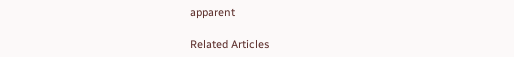apparent

Related Articles